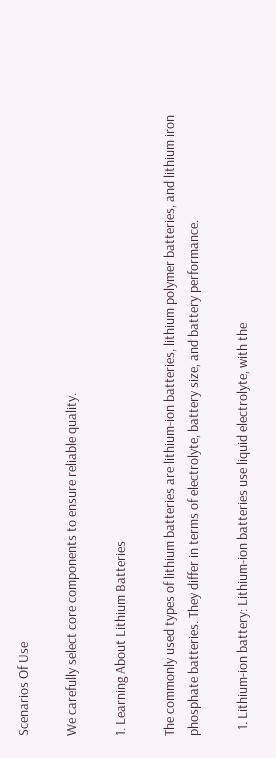Scenarios Of Use

We carefully select core components to ensure reliable quality.

1. Learning About Lithium Batteries

The commonly used types of lithium batteries are lithium-ion batteries, lithium polymer batteries, and lithium iron phosphate batteries. They differ in terms of electrolyte, battery size, and battery performance.

  1. Lithium-ion battery: Lithium-ion batteries use liquid electrolyte, with the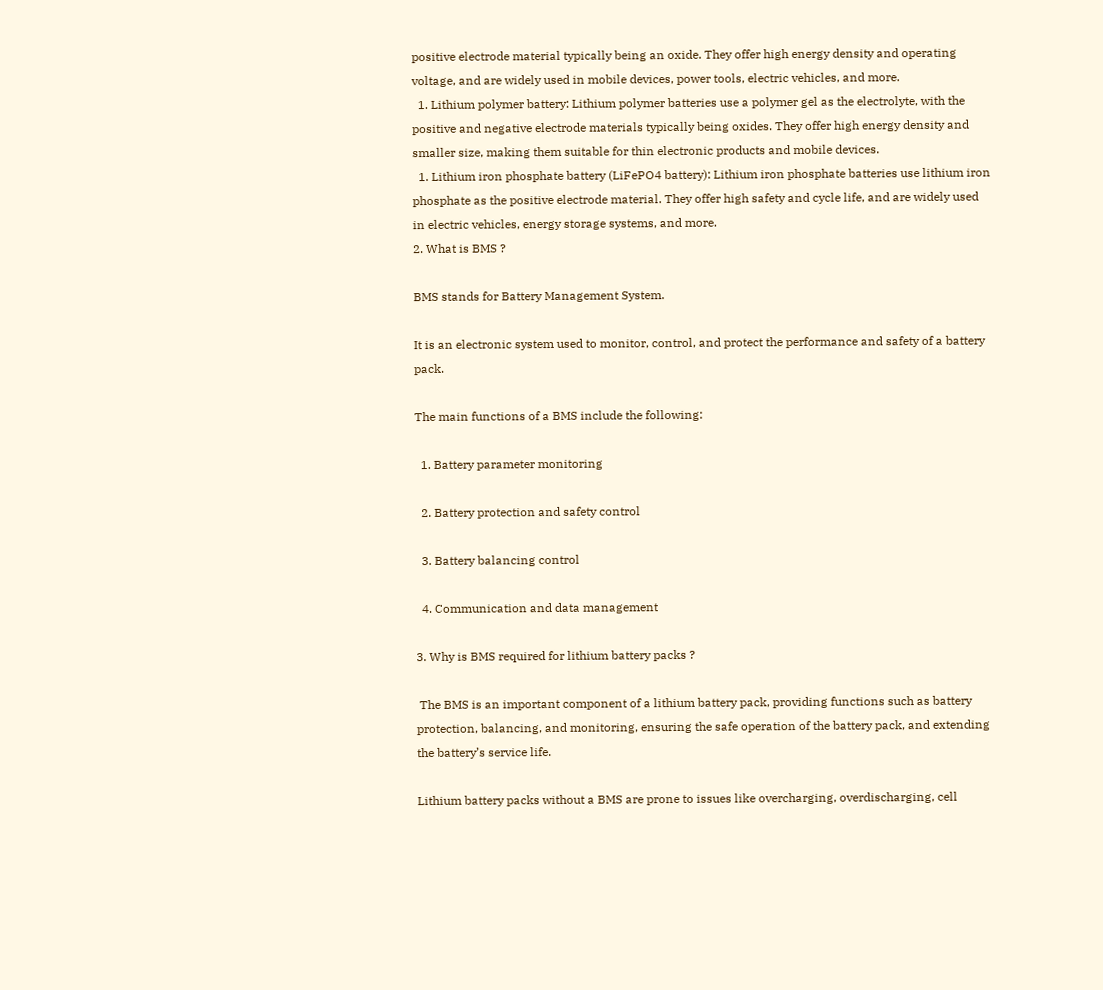positive electrode material typically being an oxide. They offer high energy density and operating voltage, and are widely used in mobile devices, power tools, electric vehicles, and more.
  1. Lithium polymer battery: Lithium polymer batteries use a polymer gel as the electrolyte, with the positive and negative electrode materials typically being oxides. They offer high energy density and smaller size, making them suitable for thin electronic products and mobile devices.
  1. Lithium iron phosphate battery (LiFePO4 battery): Lithium iron phosphate batteries use lithium iron phosphate as the positive electrode material. They offer high safety and cycle life, and are widely used in electric vehicles, energy storage systems, and more.
2. What is BMS ?

BMS stands for Battery Management System.

It is an electronic system used to monitor, control, and protect the performance and safety of a battery pack.

The main functions of a BMS include the following:

  1. Battery parameter monitoring

  2. Battery protection and safety control

  3. Battery balancing control

  4. Communication and data management

3. Why is BMS required for lithium battery packs ?

 The BMS is an important component of a lithium battery pack, providing functions such as battery protection, balancing, and monitoring, ensuring the safe operation of the battery pack, and extending the battery’s service life.

Lithium battery packs without a BMS are prone to issues like overcharging, overdischarging, cell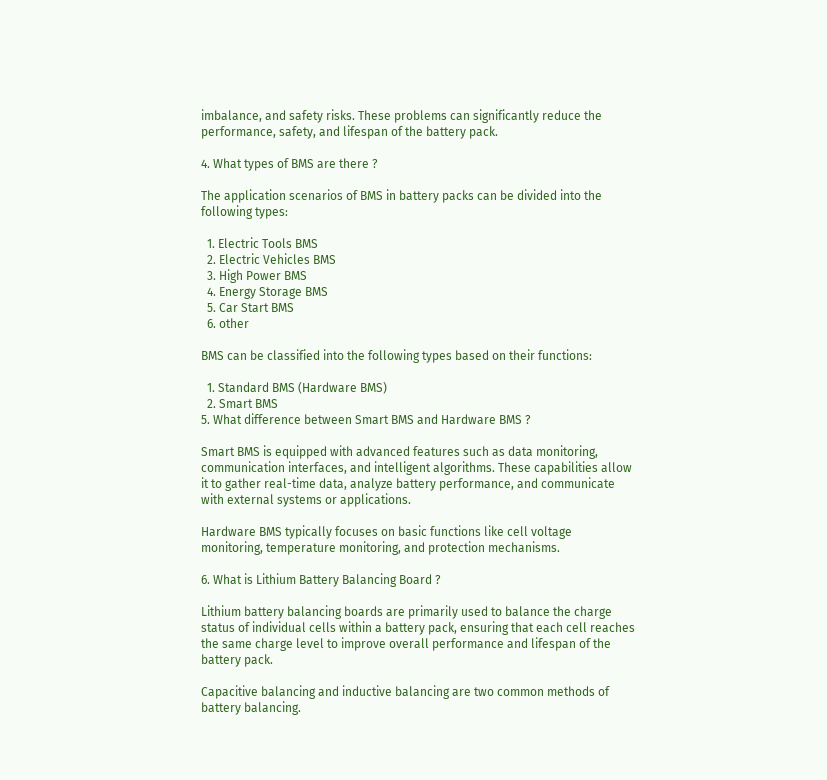imbalance, and safety risks. These problems can significantly reduce the performance, safety, and lifespan of the battery pack.

4. What types of BMS are there ?

The application scenarios of BMS in battery packs can be divided into the following types:

  1. Electric Tools BMS
  2. Electric Vehicles BMS
  3. High Power BMS
  4. Energy Storage BMS
  5. Car Start BMS
  6. other

BMS can be classified into the following types based on their functions:

  1. Standard BMS (Hardware BMS)
  2. Smart BMS
5. What difference between Smart BMS and Hardware BMS ?

Smart BMS is equipped with advanced features such as data monitoring, communication interfaces, and intelligent algorithms. These capabilities allow it to gather real-time data, analyze battery performance, and communicate with external systems or applications.

Hardware BMS typically focuses on basic functions like cell voltage monitoring, temperature monitoring, and protection mechanisms.

6. What is Lithium Battery Balancing Board ?

Lithium battery balancing boards are primarily used to balance the charge status of individual cells within a battery pack, ensuring that each cell reaches the same charge level to improve overall performance and lifespan of the battery pack.

Capacitive balancing and inductive balancing are two common methods of battery balancing.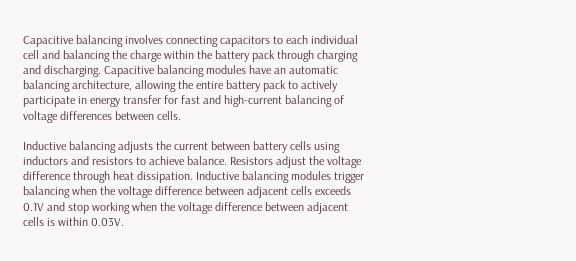Capacitive balancing involves connecting capacitors to each individual cell and balancing the charge within the battery pack through charging and discharging. Capacitive balancing modules have an automatic balancing architecture, allowing the entire battery pack to actively participate in energy transfer for fast and high-current balancing of voltage differences between cells.

Inductive balancing adjusts the current between battery cells using inductors and resistors to achieve balance. Resistors adjust the voltage difference through heat dissipation. Inductive balancing modules trigger balancing when the voltage difference between adjacent cells exceeds 0.1V and stop working when the voltage difference between adjacent cells is within 0.03V.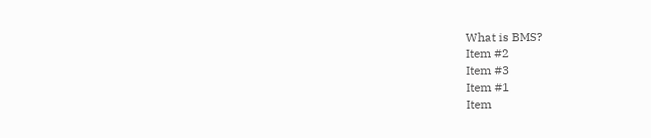What is BMS?
Item #2
Item #3
Item #1
Item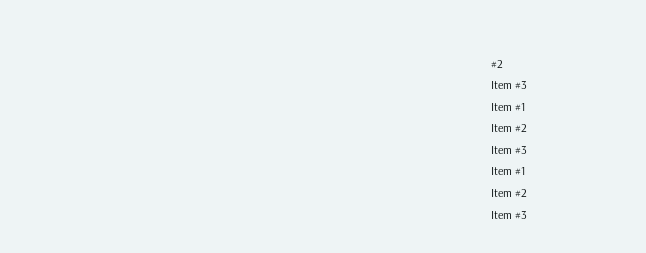#2
Item #3
Item #1
Item #2
Item #3
Item #1
Item #2
Item #3